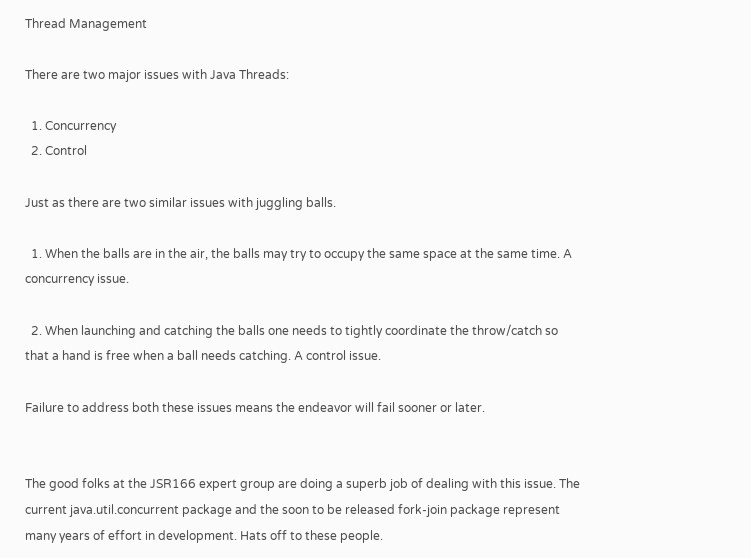Thread Management

There are two major issues with Java Threads:

  1. Concurrency
  2. Control

Just as there are two similar issues with juggling balls.

  1. When the balls are in the air, the balls may try to occupy the same space at the same time. A concurrency issue.

  2. When launching and catching the balls one needs to tightly coordinate the throw/catch so that a hand is free when a ball needs catching. A control issue.

Failure to address both these issues means the endeavor will fail sooner or later.


The good folks at the JSR166 expert group are doing a superb job of dealing with this issue. The current java.util.concurrent package and the soon to be released fork-join package represent many years of effort in development. Hats off to these people.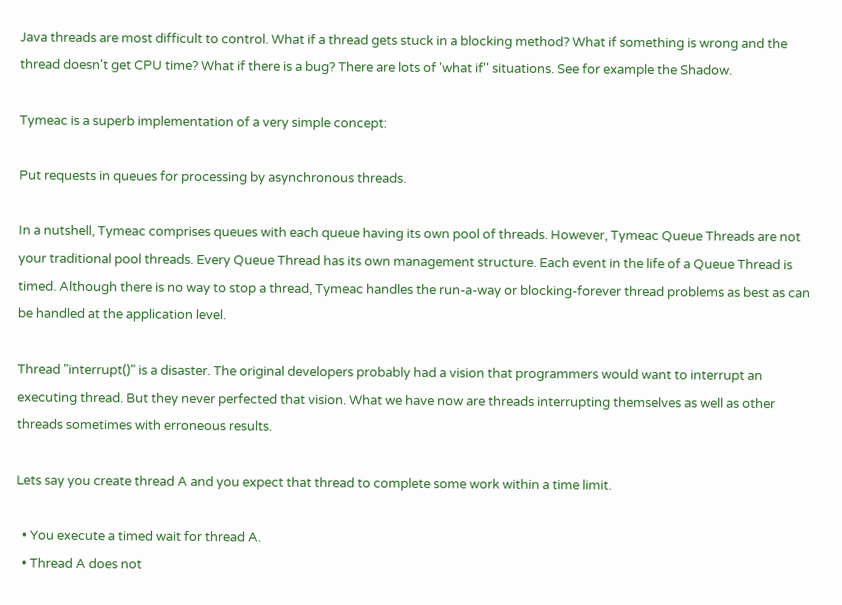Java threads are most difficult to control. What if a thread gets stuck in a blocking method? What if something is wrong and the thread doesn't get CPU time? What if there is a bug? There are lots of 'what if'' situations. See for example the Shadow.

Tymeac is a superb implementation of a very simple concept:

Put requests in queues for processing by asynchronous threads.

In a nutshell, Tymeac comprises queues with each queue having its own pool of threads. However, Tymeac Queue Threads are not your traditional pool threads. Every Queue Thread has its own management structure. Each event in the life of a Queue Thread is timed. Although there is no way to stop a thread, Tymeac handles the run-a-way or blocking-forever thread problems as best as can be handled at the application level.

Thread "interrupt()" is a disaster. The original developers probably had a vision that programmers would want to interrupt an executing thread. But they never perfected that vision. What we have now are threads interrupting themselves as well as other threads sometimes with erroneous results.

Lets say you create thread A and you expect that thread to complete some work within a time limit.

  • You execute a timed wait for thread A.
  • Thread A does not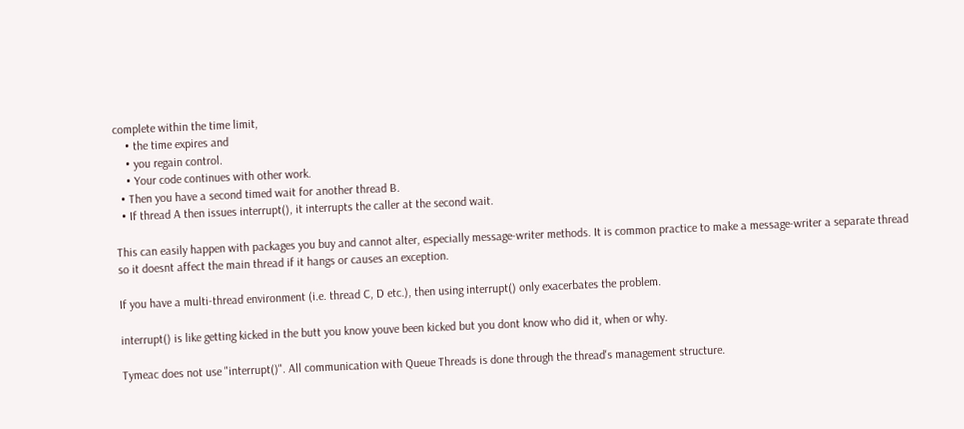complete within the time limit,
    • the time expires and
    • you regain control.
    • Your code continues with other work.
  • Then you have a second timed wait for another thread B.
  • If thread A then issues interrupt(), it interrupts the caller at the second wait.

This can easily happen with packages you buy and cannot alter, especially message-writer methods. It is common practice to make a message-writer a separate thread so it doesnt affect the main thread if it hangs or causes an exception.

If you have a multi-thread environment (i.e. thread C, D etc.), then using interrupt() only exacerbates the problem.

interrupt() is like getting kicked in the butt you know youve been kicked but you dont know who did it, when or why.

Tymeac does not use "interrupt()". All communication with Queue Threads is done through the thread's management structure.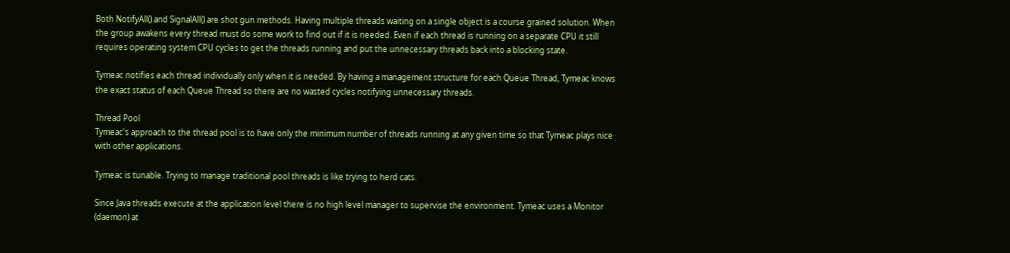Both NotifyAll() and SignalAll() are shot gun methods. Having multiple threads waiting on a single object is a course grained solution. When the group awakens every thread must do some work to find out if it is needed. Even if each thread is running on a separate CPU it still requires operating system CPU cycles to get the threads running and put the unnecessary threads back into a blocking state.

Tymeac notifies each thread individually only when it is needed. By having a management structure for each Queue Thread, Tymeac knows the exact status of each Queue Thread so there are no wasted cycles notifying unnecessary threads.

Thread Pool
Tymeac's approach to the thread pool is to have only the minimum number of threads running at any given time so that Tymeac plays nice with other applications.

Tymeac is tunable. Trying to manage traditional pool threads is like trying to herd cats.

Since Java threads execute at the application level there is no high level manager to supervise the environment. Tymeac uses a Monitor (daemon) at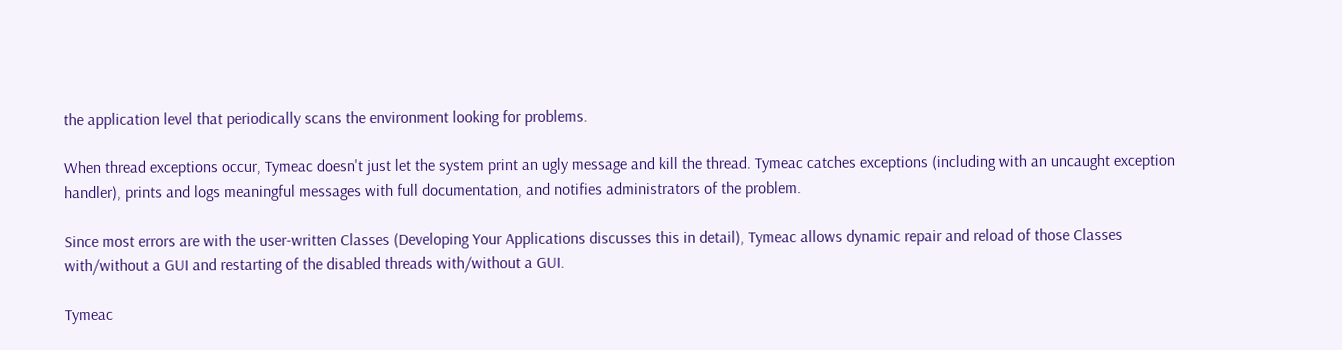the application level that periodically scans the environment looking for problems.

When thread exceptions occur, Tymeac doesn't just let the system print an ugly message and kill the thread. Tymeac catches exceptions (including with an uncaught exception handler), prints and logs meaningful messages with full documentation, and notifies administrators of the problem.

Since most errors are with the user-written Classes (Developing Your Applications discusses this in detail), Tymeac allows dynamic repair and reload of those Classes with/without a GUI and restarting of the disabled threads with/without a GUI.

Tymeac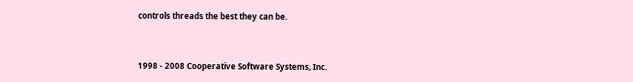controls threads the best they can be.



1998 - 2008 Cooperative Software Systems, Inc.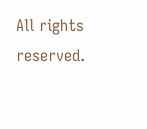All rights reserved.